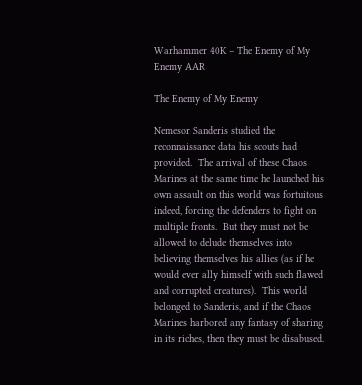Warhammer 40K – The Enemy of My Enemy AAR

The Enemy of My Enemy

Nemesor Sanderis studied the reconnaissance data his scouts had provided.  The arrival of these Chaos Marines at the same time he launched his own assault on this world was fortuitous indeed, forcing the defenders to fight on multiple fronts.  But they must not be allowed to delude themselves into believing themselves his allies (as if he would ever ally himself with such flawed and corrupted creatures).  This world belonged to Sanderis, and if the Chaos Marines harbored any fantasy of sharing in its riches, then they must be disabused.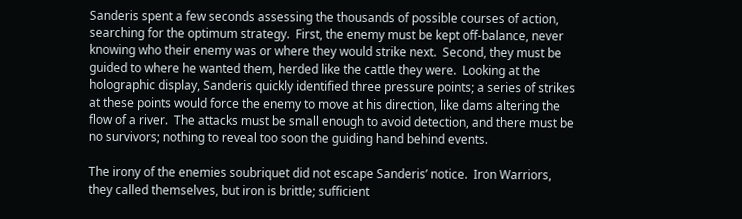Sanderis spent a few seconds assessing the thousands of possible courses of action, searching for the optimum strategy.  First, the enemy must be kept off-balance, never knowing who their enemy was or where they would strike next.  Second, they must be guided to where he wanted them, herded like the cattle they were.  Looking at the holographic display, Sanderis quickly identified three pressure points; a series of strikes at these points would force the enemy to move at his direction, like dams altering the flow of a river.  The attacks must be small enough to avoid detection, and there must be no survivors; nothing to reveal too soon the guiding hand behind events.

The irony of the enemies soubriquet did not escape Sanderis’ notice.  Iron Warriors, they called themselves, but iron is brittle; sufficient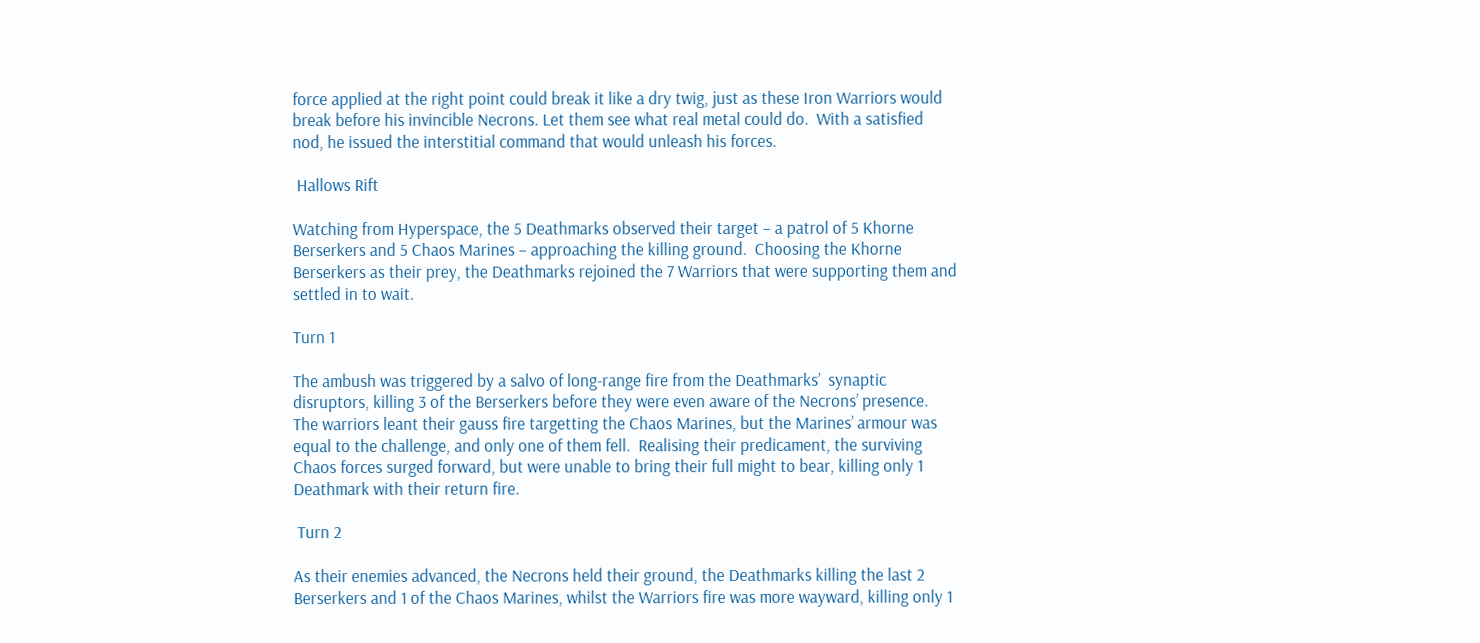force applied at the right point could break it like a dry twig, just as these Iron Warriors would break before his invincible Necrons. Let them see what real metal could do.  With a satisfied nod, he issued the interstitial command that would unleash his forces.

 Hallows Rift

Watching from Hyperspace, the 5 Deathmarks observed their target – a patrol of 5 Khorne Berserkers and 5 Chaos Marines – approaching the killing ground.  Choosing the Khorne Berserkers as their prey, the Deathmarks rejoined the 7 Warriors that were supporting them and settled in to wait.

Turn 1

The ambush was triggered by a salvo of long-range fire from the Deathmarks’  synaptic disruptors, killing 3 of the Berserkers before they were even aware of the Necrons’ presence.  The warriors leant their gauss fire targetting the Chaos Marines, but the Marines’ armour was equal to the challenge, and only one of them fell.  Realising their predicament, the surviving Chaos forces surged forward, but were unable to bring their full might to bear, killing only 1 Deathmark with their return fire.

 Turn 2

As their enemies advanced, the Necrons held their ground, the Deathmarks killing the last 2 Berserkers and 1 of the Chaos Marines, whilst the Warriors fire was more wayward, killing only 1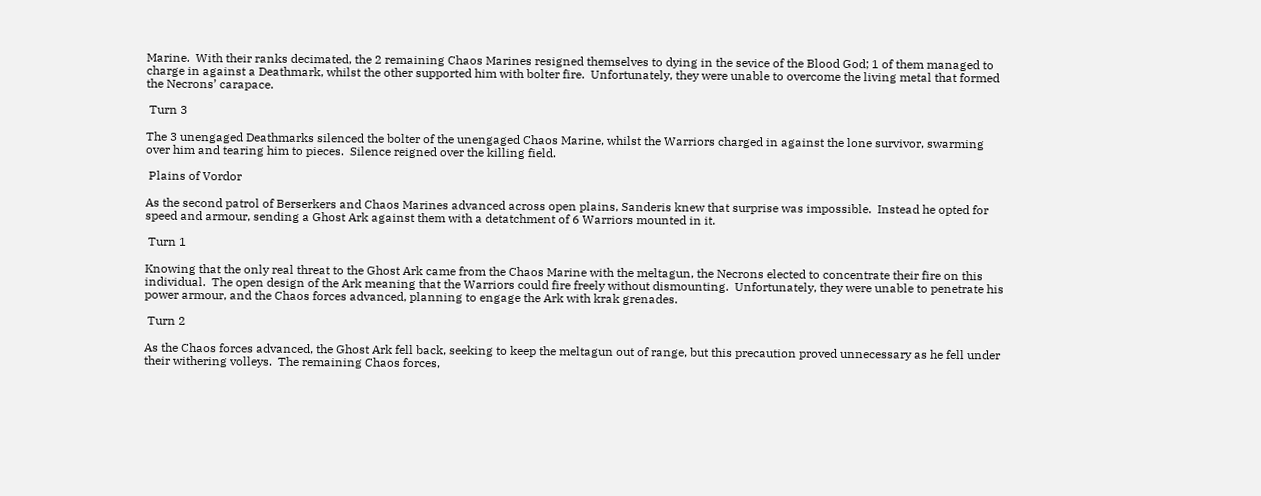Marine.  With their ranks decimated, the 2 remaining Chaos Marines resigned themselves to dying in the sevice of the Blood God; 1 of them managed to charge in against a Deathmark, whilst the other supported him with bolter fire.  Unfortunately, they were unable to overcome the living metal that formed the Necrons’ carapace.

 Turn 3

The 3 unengaged Deathmarks silenced the bolter of the unengaged Chaos Marine, whilst the Warriors charged in against the lone survivor, swarming over him and tearing him to pieces.  Silence reigned over the killing field.

 Plains of Vordor

As the second patrol of Berserkers and Chaos Marines advanced across open plains, Sanderis knew that surprise was impossible.  Instead he opted for speed and armour, sending a Ghost Ark against them with a detatchment of 6 Warriors mounted in it.

 Turn 1

Knowing that the only real threat to the Ghost Ark came from the Chaos Marine with the meltagun, the Necrons elected to concentrate their fire on this individual.  The open design of the Ark meaning that the Warriors could fire freely without dismounting.  Unfortunately, they were unable to penetrate his power armour, and the Chaos forces advanced, planning to engage the Ark with krak grenades.

 Turn 2

As the Chaos forces advanced, the Ghost Ark fell back, seeking to keep the meltagun out of range, but this precaution proved unnecessary as he fell under their withering volleys.  The remaining Chaos forces,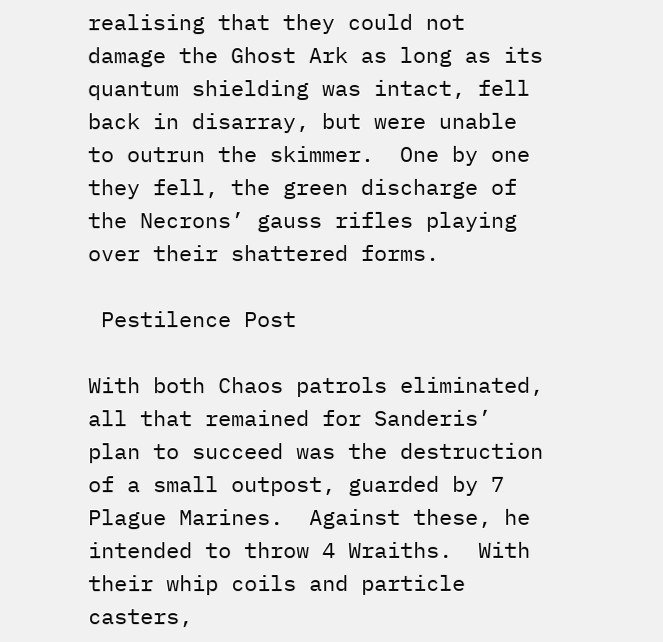realising that they could not damage the Ghost Ark as long as its quantum shielding was intact, fell back in disarray, but were unable to outrun the skimmer.  One by one they fell, the green discharge of the Necrons’ gauss rifles playing over their shattered forms.

 Pestilence Post

With both Chaos patrols eliminated, all that remained for Sanderis’ plan to succeed was the destruction of a small outpost, guarded by 7 Plague Marines.  Against these, he intended to throw 4 Wraiths.  With their whip coils and particle casters,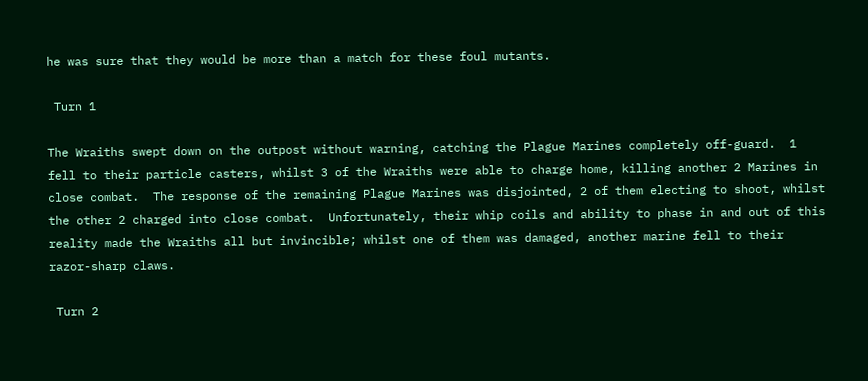he was sure that they would be more than a match for these foul mutants.

 Turn 1

The Wraiths swept down on the outpost without warning, catching the Plague Marines completely off-guard.  1 fell to their particle casters, whilst 3 of the Wraiths were able to charge home, killing another 2 Marines in close combat.  The response of the remaining Plague Marines was disjointed, 2 of them electing to shoot, whilst the other 2 charged into close combat.  Unfortunately, their whip coils and ability to phase in and out of this reality made the Wraiths all but invincible; whilst one of them was damaged, another marine fell to their razor-sharp claws.

 Turn 2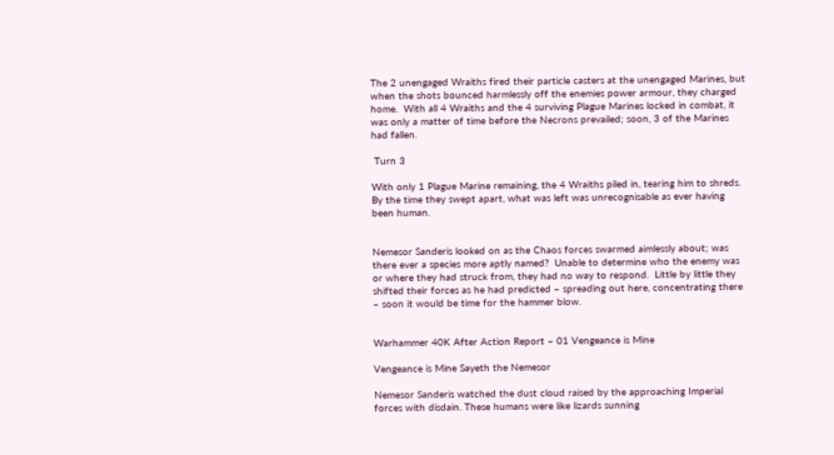The 2 unengaged Wraiths fired their particle casters at the unengaged Marines, but when the shots bounced harmlessly off the enemies power armour, they charged home.  With all 4 Wraiths and the 4 surviving Plague Marines locked in combat, it was only a matter of time before the Necrons prevailed; soon, 3 of the Marines had fallen.

 Turn 3

With only 1 Plague Marine remaining, the 4 Wraiths piled in, tearing him to shreds.  By the time they swept apart, what was left was unrecognisable as ever having been human.


Nemesor Sanderis looked on as the Chaos forces swarmed aimlessly about; was there ever a species more aptly named?  Unable to determine who the enemy was or where they had struck from, they had no way to respond.  Little by little they shifted their forces as he had predicted – spreading out here, concentrating there – soon it would be time for the hammer blow.


Warhammer 40K After Action Report – 01 Vengeance is Mine

Vengeance is Mine Sayeth the Nemesor

Nemesor Sanderis watched the dust cloud raised by the approaching Imperial forces with disdain. These humans were like lizards sunning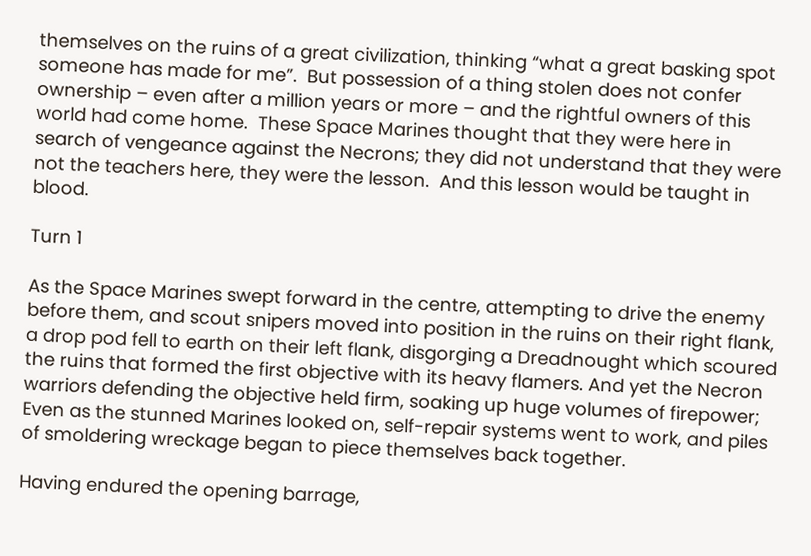themselves on the ruins of a great civilization, thinking “what a great basking spot someone has made for me”.  But possession of a thing stolen does not confer ownership – even after a million years or more – and the rightful owners of this world had come home.  These Space Marines thought that they were here in search of vengeance against the Necrons; they did not understand that they were not the teachers here, they were the lesson.  And this lesson would be taught in blood.

Turn 1

As the Space Marines swept forward in the centre, attempting to drive the enemy before them, and scout snipers moved into position in the ruins on their right flank, a drop pod fell to earth on their left flank, disgorging a Dreadnought which scoured the ruins that formed the first objective with its heavy flamers. And yet the Necron warriors defending the objective held firm, soaking up huge volumes of firepower; Even as the stunned Marines looked on, self-repair systems went to work, and piles of smoldering wreckage began to piece themselves back together.

Having endured the opening barrage,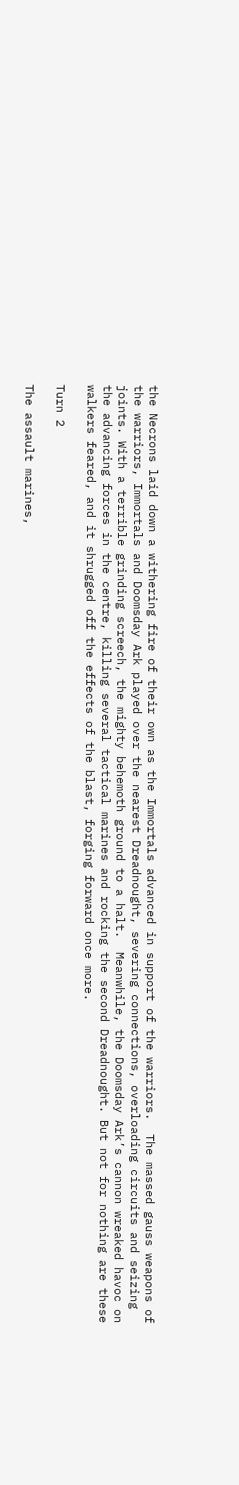the Necrons laid down a withering fire of their own as the Immortals advanced in support of the warriors.  The massed gauss weapons of the warriors, Immortals and Doomsday Ark played over the nearest Dreadnought, severing connections, overloading circuits and seizing joints. With a terrible grinding screech, the mighty behemoth ground to a halt.  Meanwhile, the Doomsday Ark’s cannon wreaked havoc on the advancing forces in the centre, killing several tactical marines and rocking the second Dreadnought. But not for nothing are these walkers feared, and it shrugged off the effects of the blast, forging forward once more.

Turn 2

The assault marines,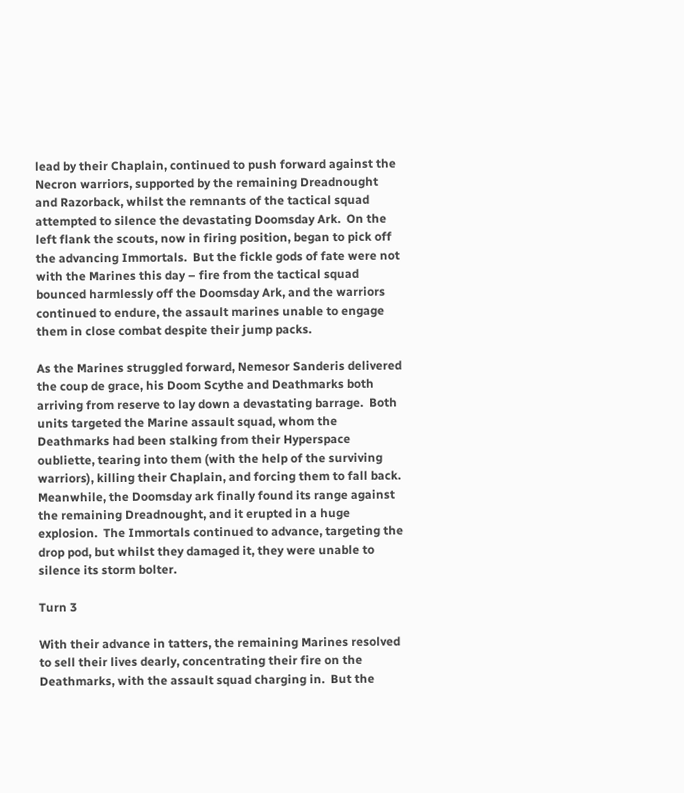lead by their Chaplain, continued to push forward against the Necron warriors, supported by the remaining Dreadnought and Razorback, whilst the remnants of the tactical squad attempted to silence the devastating Doomsday Ark.  On the left flank the scouts, now in firing position, began to pick off the advancing Immortals.  But the fickle gods of fate were not with the Marines this day – fire from the tactical squad bounced harmlessly off the Doomsday Ark, and the warriors continued to endure, the assault marines unable to engage them in close combat despite their jump packs.

As the Marines struggled forward, Nemesor Sanderis delivered the coup de grace, his Doom Scythe and Deathmarks both arriving from reserve to lay down a devastating barrage.  Both units targeted the Marine assault squad, whom the Deathmarks had been stalking from their Hyperspace oubliette, tearing into them (with the help of the surviving warriors), killing their Chaplain, and forcing them to fall back. Meanwhile, the Doomsday ark finally found its range against the remaining Dreadnought, and it erupted in a huge explosion.  The Immortals continued to advance, targeting the drop pod, but whilst they damaged it, they were unable to silence its storm bolter.

Turn 3

With their advance in tatters, the remaining Marines resolved to sell their lives dearly, concentrating their fire on the Deathmarks, with the assault squad charging in.  But the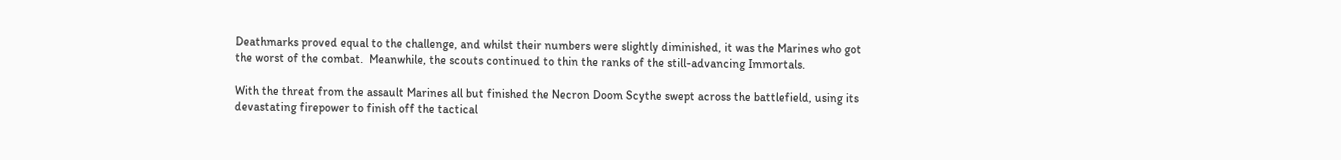Deathmarks proved equal to the challenge, and whilst their numbers were slightly diminished, it was the Marines who got the worst of the combat.  Meanwhile, the scouts continued to thin the ranks of the still-advancing Immortals.

With the threat from the assault Marines all but finished the Necron Doom Scythe swept across the battlefield, using its devastating firepower to finish off the tactical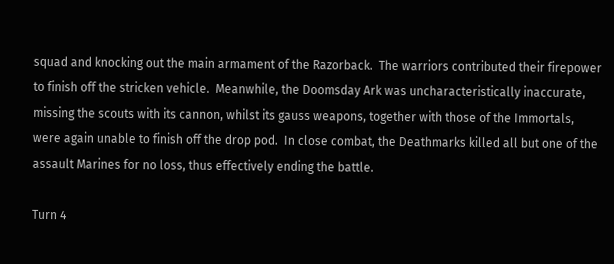squad and knocking out the main armament of the Razorback.  The warriors contributed their firepower to finish off the stricken vehicle.  Meanwhile, the Doomsday Ark was uncharacteristically inaccurate, missing the scouts with its cannon, whilst its gauss weapons, together with those of the Immortals, were again unable to finish off the drop pod.  In close combat, the Deathmarks killed all but one of the assault Marines for no loss, thus effectively ending the battle.

Turn 4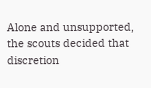Alone and unsupported, the scouts decided that discretion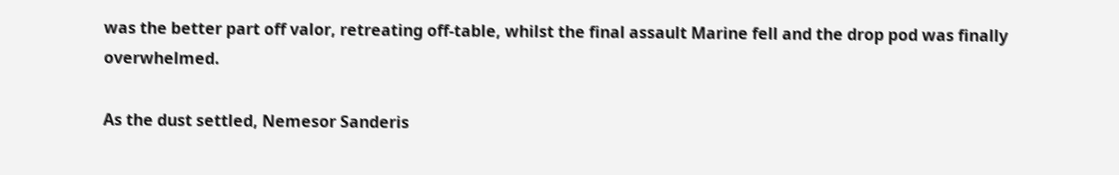was the better part off valor, retreating off-table, whilst the final assault Marine fell and the drop pod was finally overwhelmed.

As the dust settled, Nemesor Sanderis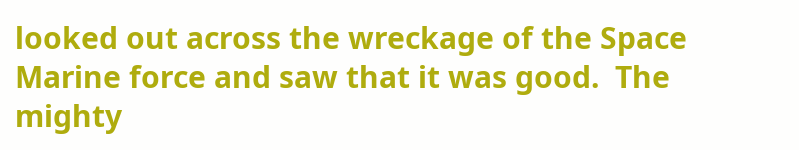looked out across the wreckage of the Space Marine force and saw that it was good.  The mighty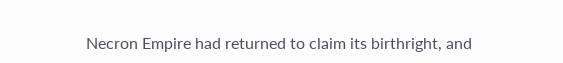Necron Empire had returned to claim its birthright, and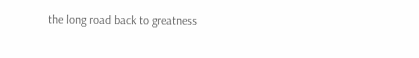the long road back to greatness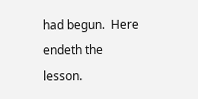had begun.  Here endeth the lesson.